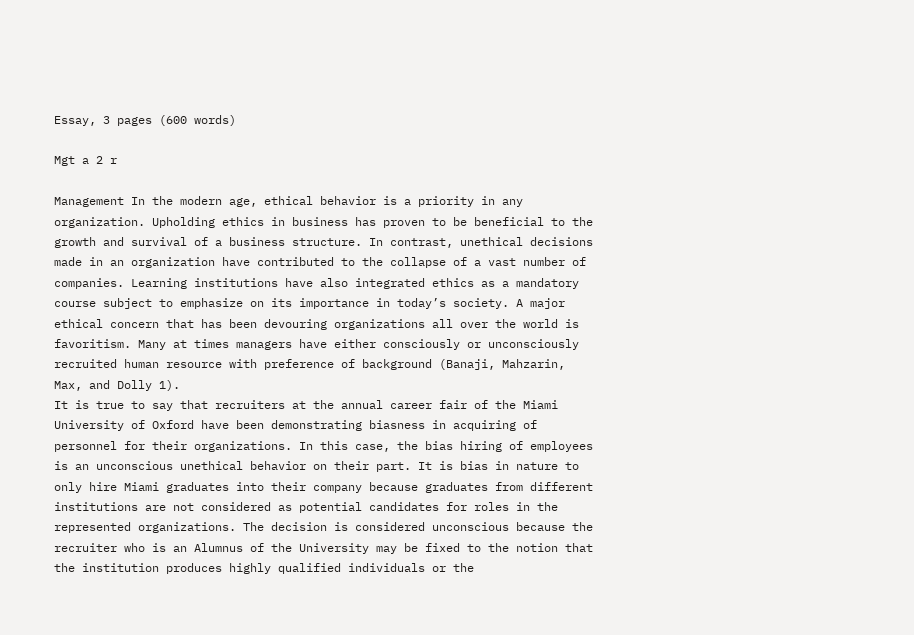Essay, 3 pages (600 words)

Mgt a 2 r

Management In the modern age, ethical behavior is a priority in any organization. Upholding ethics in business has proven to be beneficial to the growth and survival of a business structure. In contrast, unethical decisions made in an organization have contributed to the collapse of a vast number of companies. Learning institutions have also integrated ethics as a mandatory course subject to emphasize on its importance in today’s society. A major ethical concern that has been devouring organizations all over the world is favoritism. Many at times managers have either consciously or unconsciously recruited human resource with preference of background (Banaji, Mahzarin, Max, and Dolly 1).
It is true to say that recruiters at the annual career fair of the Miami University of Oxford have been demonstrating biasness in acquiring of personnel for their organizations. In this case, the bias hiring of employees is an unconscious unethical behavior on their part. It is bias in nature to only hire Miami graduates into their company because graduates from different institutions are not considered as potential candidates for roles in the represented organizations. The decision is considered unconscious because the recruiter who is an Alumnus of the University may be fixed to the notion that the institution produces highly qualified individuals or the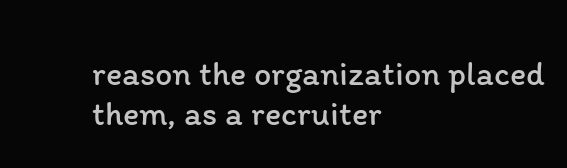reason the organization placed them, as a recruiter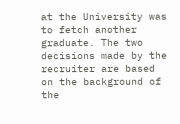at the University was to fetch another graduate. The two decisions made by the recruiter are based on the background of the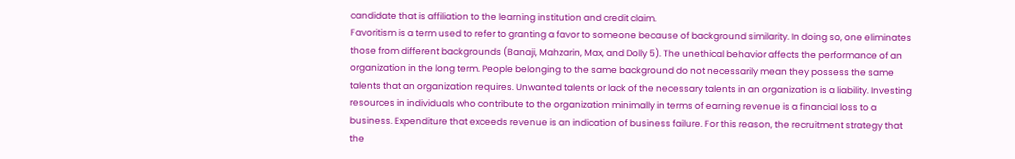candidate that is affiliation to the learning institution and credit claim.
Favoritism is a term used to refer to granting a favor to someone because of background similarity. In doing so, one eliminates those from different backgrounds (Banaji, Mahzarin, Max, and Dolly 5). The unethical behavior affects the performance of an organization in the long term. People belonging to the same background do not necessarily mean they possess the same talents that an organization requires. Unwanted talents or lack of the necessary talents in an organization is a liability. Investing resources in individuals who contribute to the organization minimally in terms of earning revenue is a financial loss to a business. Expenditure that exceeds revenue is an indication of business failure. For this reason, the recruitment strategy that the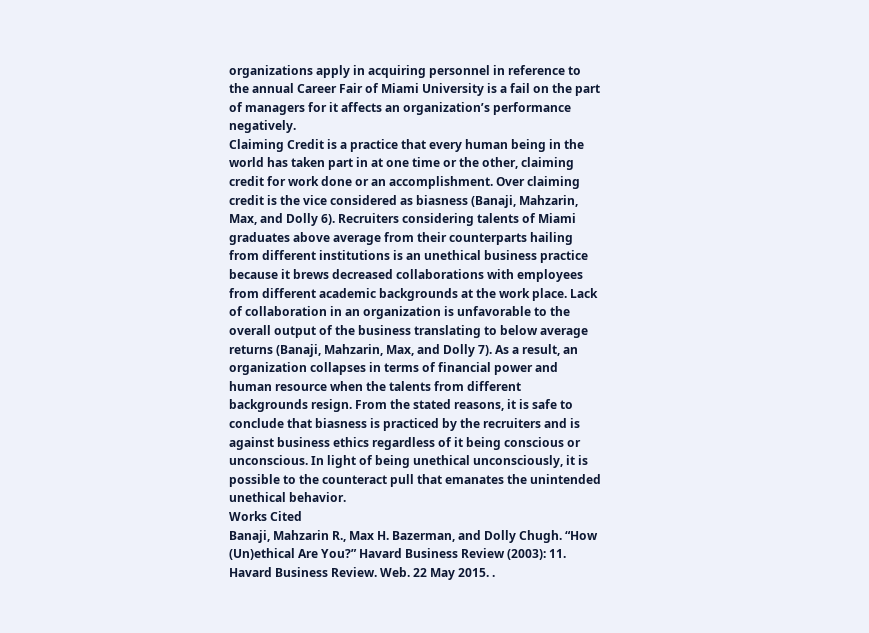organizations apply in acquiring personnel in reference to the annual Career Fair of Miami University is a fail on the part of managers for it affects an organization’s performance negatively.
Claiming Credit is a practice that every human being in the world has taken part in at one time or the other, claiming credit for work done or an accomplishment. Over claiming credit is the vice considered as biasness (Banaji, Mahzarin, Max, and Dolly 6). Recruiters considering talents of Miami graduates above average from their counterparts hailing from different institutions is an unethical business practice because it brews decreased collaborations with employees from different academic backgrounds at the work place. Lack of collaboration in an organization is unfavorable to the overall output of the business translating to below average returns (Banaji, Mahzarin, Max, and Dolly 7). As a result, an organization collapses in terms of financial power and human resource when the talents from different backgrounds resign. From the stated reasons, it is safe to conclude that biasness is practiced by the recruiters and is against business ethics regardless of it being conscious or unconscious. In light of being unethical unconsciously, it is possible to the counteract pull that emanates the unintended unethical behavior.
Works Cited
Banaji, Mahzarin R., Max H. Bazerman, and Dolly Chugh. “How (Un)ethical Are You?” Havard Business Review (2003): 11. Havard Business Review. Web. 22 May 2015. .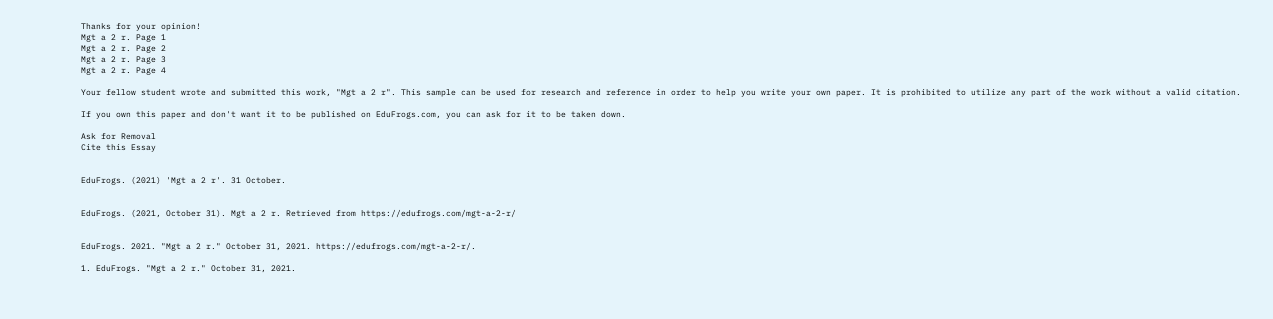Thanks for your opinion!
Mgt a 2 r. Page 1
Mgt a 2 r. Page 2
Mgt a 2 r. Page 3
Mgt a 2 r. Page 4

Your fellow student wrote and submitted this work, "Mgt a 2 r". This sample can be used for research and reference in order to help you write your own paper. It is prohibited to utilize any part of the work without a valid citation.

If you own this paper and don't want it to be published on EduFrogs.com, you can ask for it to be taken down.

Ask for Removal
Cite this Essay


EduFrogs. (2021) 'Mgt a 2 r'. 31 October.


EduFrogs. (2021, October 31). Mgt a 2 r. Retrieved from https://edufrogs.com/mgt-a-2-r/


EduFrogs. 2021. "Mgt a 2 r." October 31, 2021. https://edufrogs.com/mgt-a-2-r/.

1. EduFrogs. "Mgt a 2 r." October 31, 2021.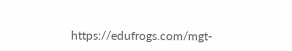https://edufrogs.com/mgt-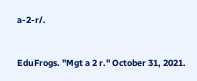a-2-r/.


EduFrogs. "Mgt a 2 r." October 31, 2021.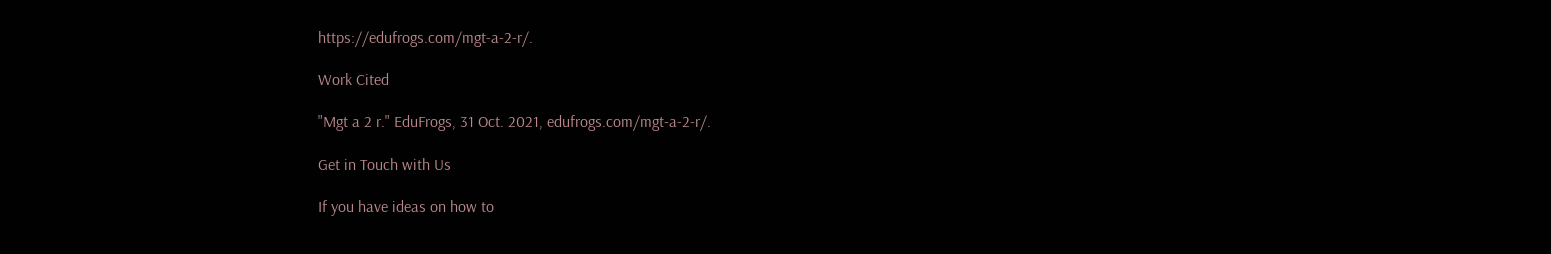https://edufrogs.com/mgt-a-2-r/.

Work Cited

"Mgt a 2 r." EduFrogs, 31 Oct. 2021, edufrogs.com/mgt-a-2-r/.

Get in Touch with Us

If you have ideas on how to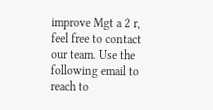improve Mgt a 2 r, feel free to contact our team. Use the following email to reach to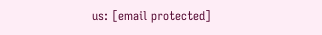us: [email protected]